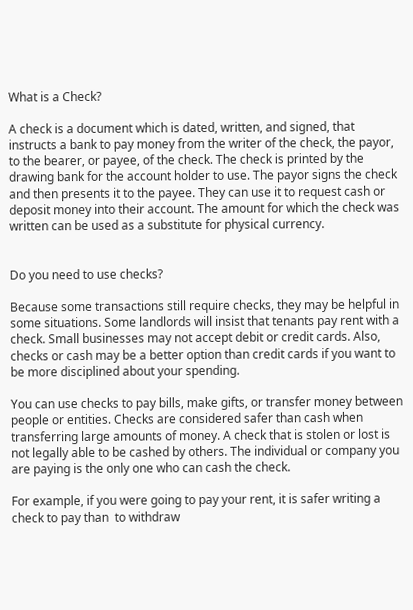What is a Check?

A check is a document which is dated, written, and signed, that instructs a bank to pay money from the writer of the check, the payor, to the bearer, or payee, of the check. The check is printed by the drawing bank for the account holder to use. The payor signs the check and then presents it to the payee. They can use it to request cash or deposit money into their account. The amount for which the check was written can be used as a substitute for physical currency.


Do you need to use checks?

Because some transactions still require checks, they may be helpful in some situations. Some landlords will insist that tenants pay rent with a check. Small businesses may not accept debit or credit cards. Also, checks or cash may be a better option than credit cards if you want to be more disciplined about your spending.

You can use checks to pay bills, make gifts, or transfer money between people or entities. Checks are considered safer than cash when transferring large amounts of money. A check that is stolen or lost is not legally able to be cashed by others. The individual or company you are paying is the only one who can cash the check.

For example, if you were going to pay your rent, it is safer writing a check to pay than  to withdraw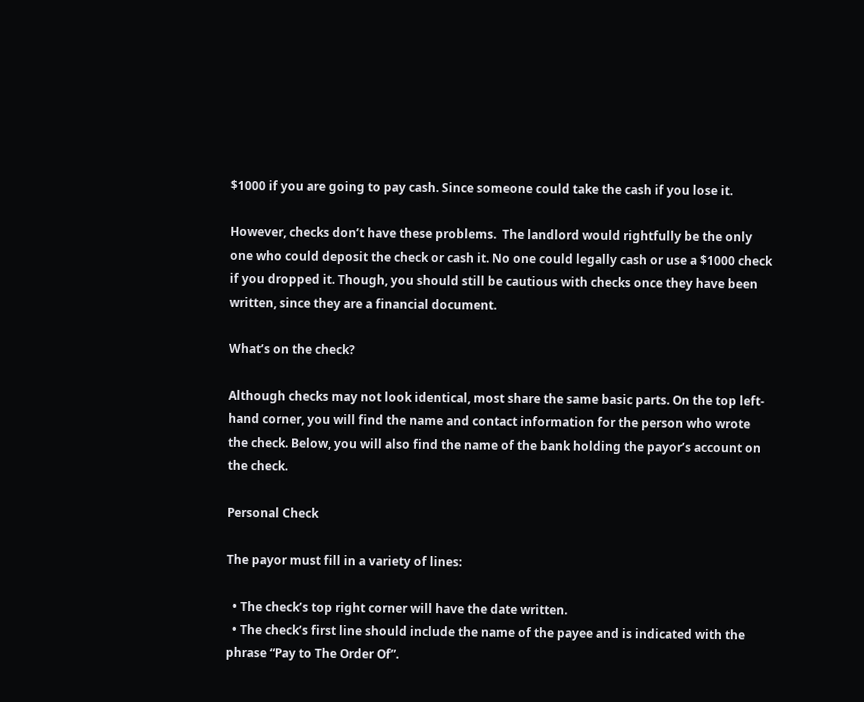$1000 if you are going to pay cash. Since someone could take the cash if you lose it.

However, checks don’t have these problems.  The landlord would rightfully be the only one who could deposit the check or cash it. No one could legally cash or use a $1000 check if you dropped it. Though, you should still be cautious with checks once they have been written, since they are a financial document.

What’s on the check?

Although checks may not look identical, most share the same basic parts. On the top left-hand corner, you will find the name and contact information for the person who wrote the check. Below, you will also find the name of the bank holding the payor’s account on the check.

Personal Check

The payor must fill in a variety of lines:

  • The check’s top right corner will have the date written.
  • The check’s first line should include the name of the payee and is indicated with the phrase “Pay to The Order Of”.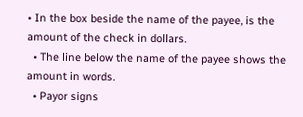• In the box beside the name of the payee, is the amount of the check in dollars.
  • The line below the name of the payee shows the amount in words.
  • Payor signs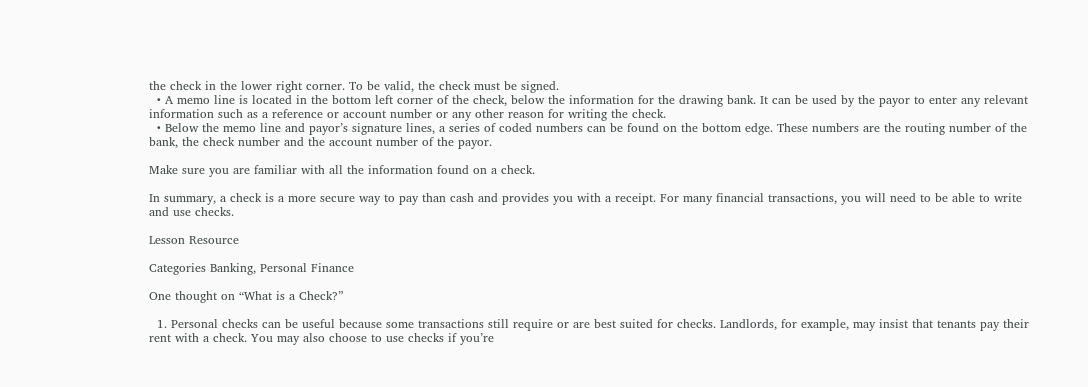the check in the lower right corner. To be valid, the check must be signed.
  • A memo line is located in the bottom left corner of the check, below the information for the drawing bank. It can be used by the payor to enter any relevant information such as a reference or account number or any other reason for writing the check.
  • Below the memo line and payor’s signature lines, a series of coded numbers can be found on the bottom edge. These numbers are the routing number of the bank, the check number and the account number of the payor.

Make sure you are familiar with all the information found on a check.

In summary, a check is a more secure way to pay than cash and provides you with a receipt. For many financial transactions, you will need to be able to write and use checks.

Lesson Resource

Categories Banking, Personal Finance

One thought on “What is a Check?”

  1. Personal checks can be useful because some transactions still require or are best suited for checks. Landlords, for example, may insist that tenants pay their rent with a check. You may also choose to use checks if you’re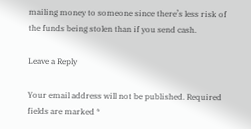mailing money to someone since there’s less risk of the funds being stolen than if you send cash.

Leave a Reply

Your email address will not be published. Required fields are marked *